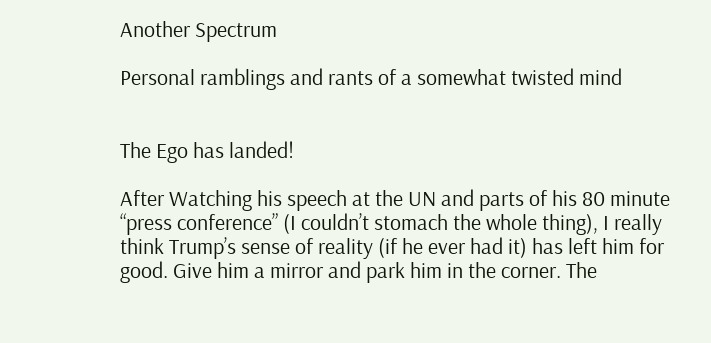Another Spectrum

Personal ramblings and rants of a somewhat twisted mind


The Ego has landed!

After Watching his speech at the UN and parts of his 80 minute “press conference” (I couldn’t stomach the whole thing), I really think Trump’s sense of reality (if he ever had it) has left him for good. Give him a mirror and park him in the corner. The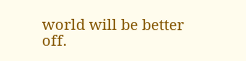world will be better off.